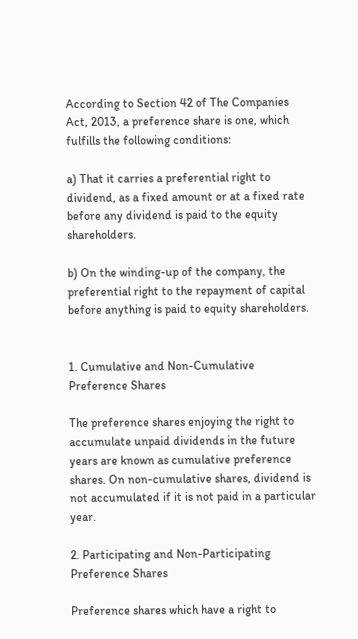According to Section 42 of The Companies Act, 2013, a preference share is one, which fulfills the following conditions:

a) That it carries a preferential right to dividend, as a fixed amount or at a fixed rate before any dividend is paid to the equity shareholders.

b) On the winding-up of the company, the preferential right to the repayment of capital before anything is paid to equity shareholders.


1. Cumulative and Non-Cumulative Preference Shares

The preference shares enjoying the right to accumulate unpaid dividends in the future years are known as cumulative preference shares. On non-cumulative shares, dividend is not accumulated if it is not paid in a particular year.

2. Participating and Non-Participating Preference Shares

Preference shares which have a right to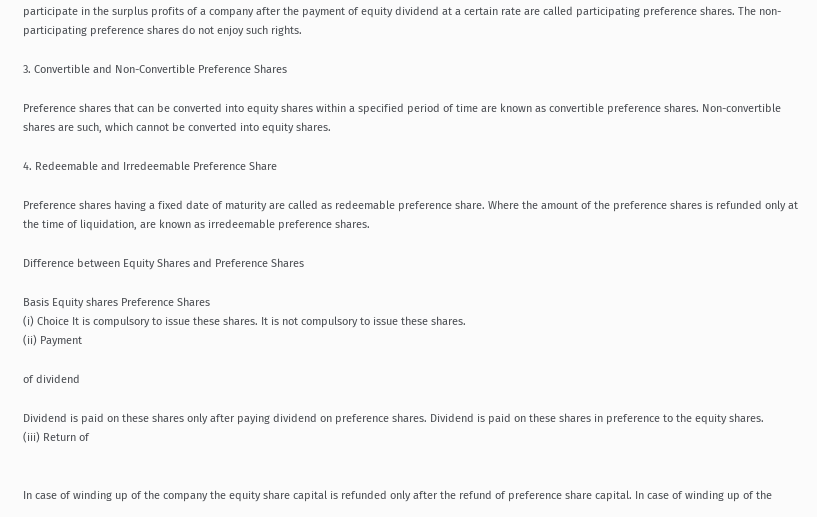participate in the surplus profits of a company after the payment of equity dividend at a certain rate are called participating preference shares. The non-participating preference shares do not enjoy such rights.

3. Convertible and Non-Convertible Preference Shares

Preference shares that can be converted into equity shares within a specified period of time are known as convertible preference shares. Non-convertible shares are such, which cannot be converted into equity shares.

4. Redeemable and Irredeemable Preference Share

Preference shares having a fixed date of maturity are called as redeemable preference share. Where the amount of the preference shares is refunded only at the time of liquidation, are known as irredeemable preference shares.

Difference between Equity Shares and Preference Shares

Basis Equity shares Preference Shares
(i) Choice It is compulsory to issue these shares. It is not compulsory to issue these shares.
(ii) Payment

of dividend

Dividend is paid on these shares only after paying dividend on preference shares. Dividend is paid on these shares in preference to the equity shares.
(iii) Return of


In case of winding up of the company the equity share capital is refunded only after the refund of preference share capital. In case of winding up of the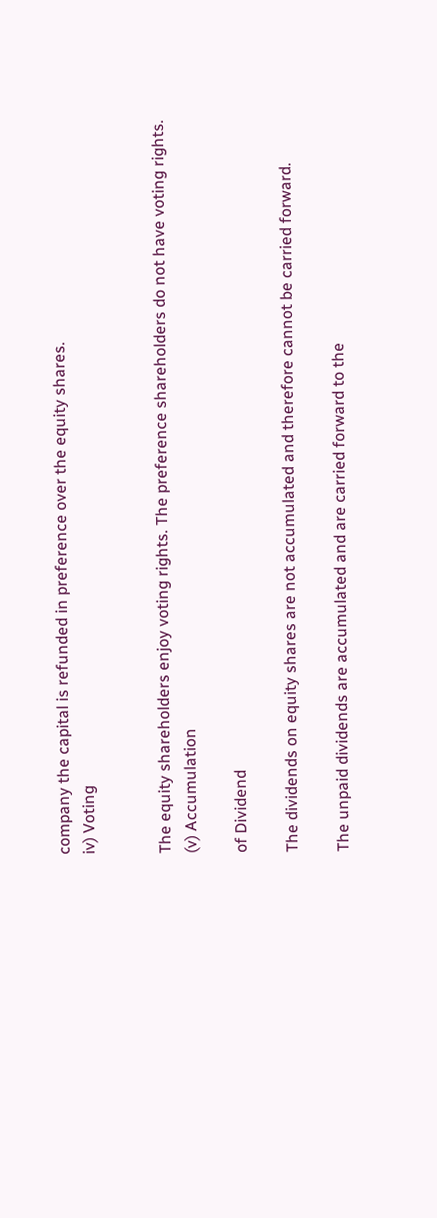company the capital is refunded in preference over the equity shares.
iv) Voting


The equity shareholders enjoy voting rights. The preference shareholders do not have voting rights.
(v) Accumulation

of Dividend

The dividends on equity shares are not accumulated and therefore cannot be carried forward.

The unpaid dividends are accumulated and are carried forward to the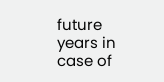future years in case of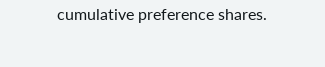cumulative preference shares.